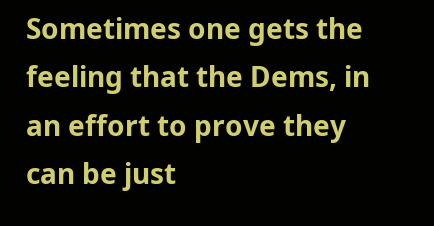Sometimes one gets the feeling that the Dems, in an effort to prove they can be just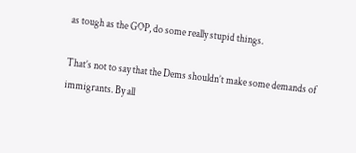as tough as the GOP, do some really stupid things.

That’s not to say that the Dems shouldn’t make some demands of immigrants. By all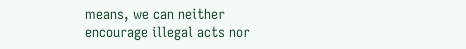means, we can neither encourage illegal acts nor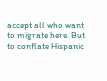accept all who want to migrate here. But to conflate Hispanic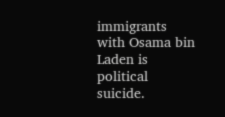immigrants with Osama bin Laden is political suicide.